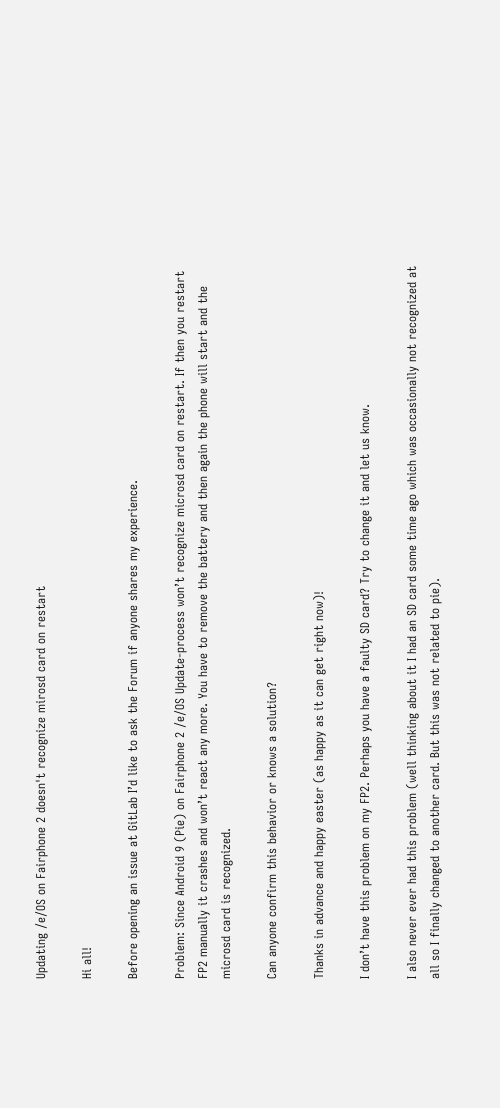Updating /e/OS on Fairphone 2 doesn't recognize mirosd card on restart

Hi all!

Before opening an issue at GitLab I’d like to ask the Forum if anyone shares my experience.

Problem: Since Android 9 (Pie) on Fairphone 2 /e/OS Update-process won’t recognize microsd card on restart. If then you restart FP2 manually it crashes and won’t react any more. You have to remove the battery and then again the phone will start and the microsd card is recognized.

Can anyone confirm this behavior or knows a solution?

Thanks in advance and happy easter (as happy as it can get right now)!

I don’t have this problem on my FP2. Perhaps you have a faulty SD card? Try to change it and let us know.

I also never ever had this problem (well thinking about it I had an SD card some time ago which was occasionally not recognized at all so I finally changed to another card. But this was not related to pie).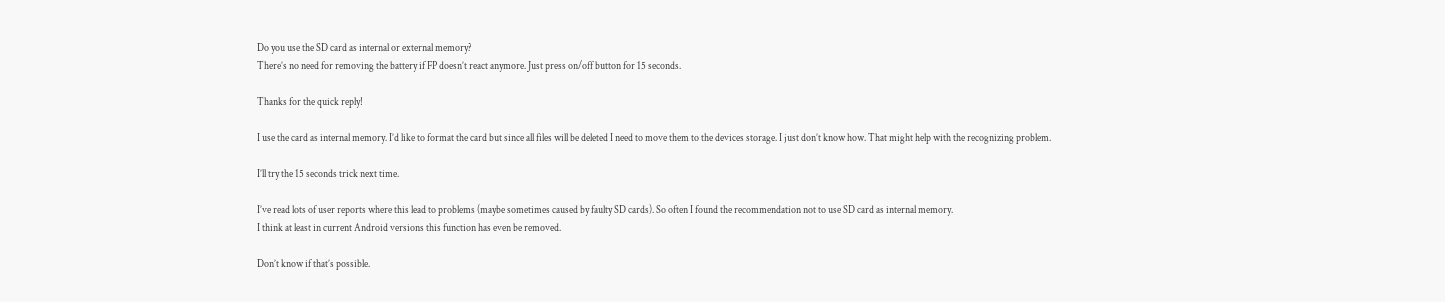Do you use the SD card as internal or external memory?
There’s no need for removing the battery if FP doesn’t react anymore. Just press on/off button for 15 seconds.

Thanks for the quick reply!

I use the card as internal memory. I’d like to format the card but since all files will be deleted I need to move them to the devices storage. I just don’t know how. That might help with the recognizing problem.

I’ll try the 15 seconds trick next time.

I’ve read lots of user reports where this lead to problems (maybe sometimes caused by faulty SD cards). So often I found the recommendation not to use SD card as internal memory.
I think at least in current Android versions this function has even be removed.

Don’t know if that’s possible.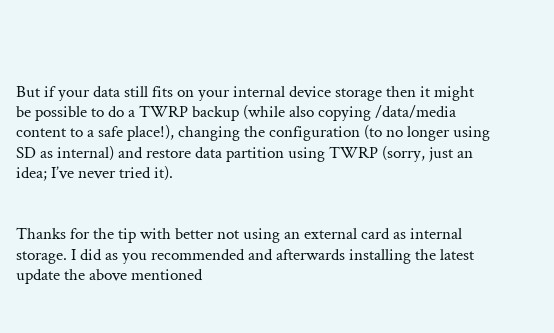But if your data still fits on your internal device storage then it might be possible to do a TWRP backup (while also copying /data/media content to a safe place!), changing the configuration (to no longer using SD as internal) and restore data partition using TWRP (sorry, just an idea; I’ve never tried it).


Thanks for the tip with better not using an external card as internal storage. I did as you recommended and afterwards installing the latest update the above mentioned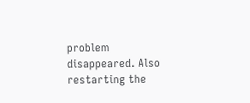problem disappeared. Also restarting the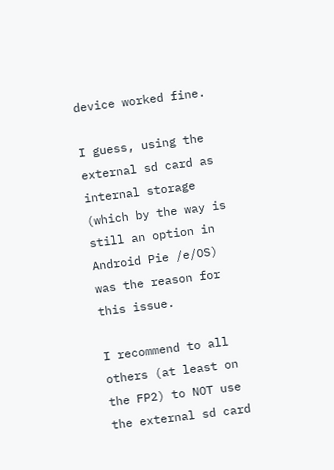device worked fine.

I guess, using the external sd card as internal storage (which by the way is still an option in Android Pie /e/OS) was the reason for this issue.

I recommend to all others (at least on the FP2) to NOT use the external sd card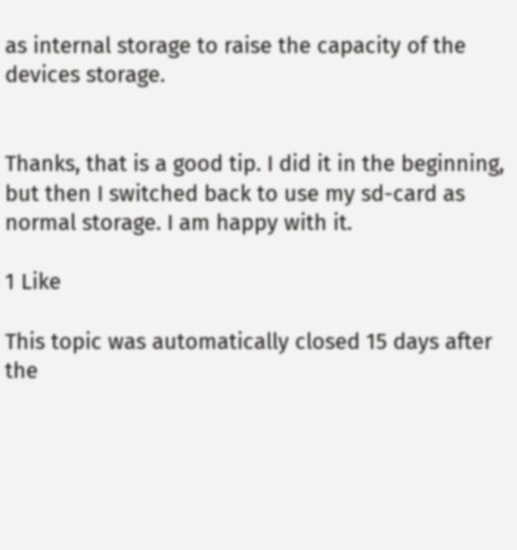as internal storage to raise the capacity of the devices storage.


Thanks, that is a good tip. I did it in the beginning, but then I switched back to use my sd-card as normal storage. I am happy with it.

1 Like

This topic was automatically closed 15 days after the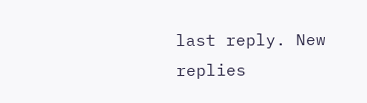last reply. New replies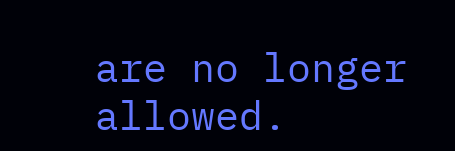are no longer allowed.